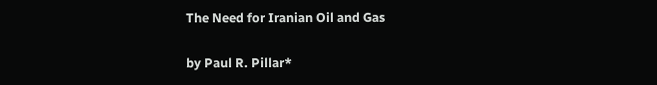The Need for Iranian Oil and Gas

by Paul R. Pillar*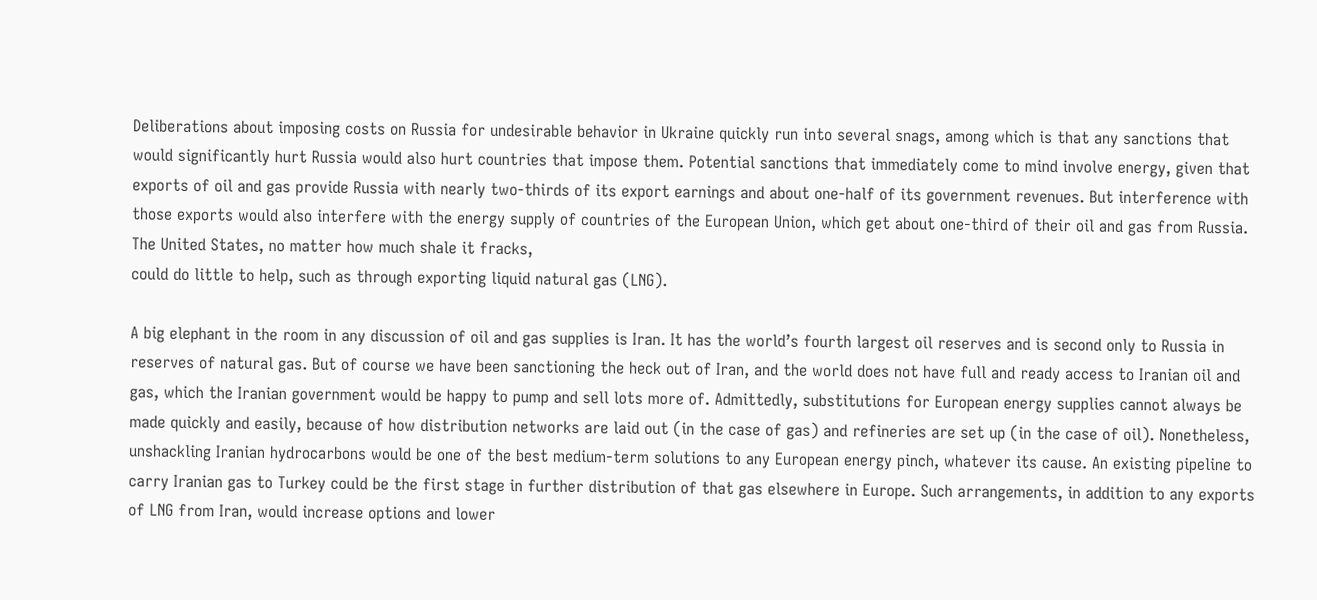Deliberations about imposing costs on Russia for undesirable behavior in Ukraine quickly run into several snags, among which is that any sanctions that would significantly hurt Russia would also hurt countries that impose them. Potential sanctions that immediately come to mind involve energy, given that exports of oil and gas provide Russia with nearly two-thirds of its export earnings and about one-half of its government revenues. But interference with those exports would also interfere with the energy supply of countries of the European Union, which get about one-third of their oil and gas from Russia. The United States, no matter how much shale it fracks,
could do little to help, such as through exporting liquid natural gas (LNG).

A big elephant in the room in any discussion of oil and gas supplies is Iran. It has the world’s fourth largest oil reserves and is second only to Russia in reserves of natural gas. But of course we have been sanctioning the heck out of Iran, and the world does not have full and ready access to Iranian oil and gas, which the Iranian government would be happy to pump and sell lots more of. Admittedly, substitutions for European energy supplies cannot always be made quickly and easily, because of how distribution networks are laid out (in the case of gas) and refineries are set up (in the case of oil). Nonetheless, unshackling Iranian hydrocarbons would be one of the best medium-term solutions to any European energy pinch, whatever its cause. An existing pipeline to carry Iranian gas to Turkey could be the first stage in further distribution of that gas elsewhere in Europe. Such arrangements, in addition to any exports of LNG from Iran, would increase options and lower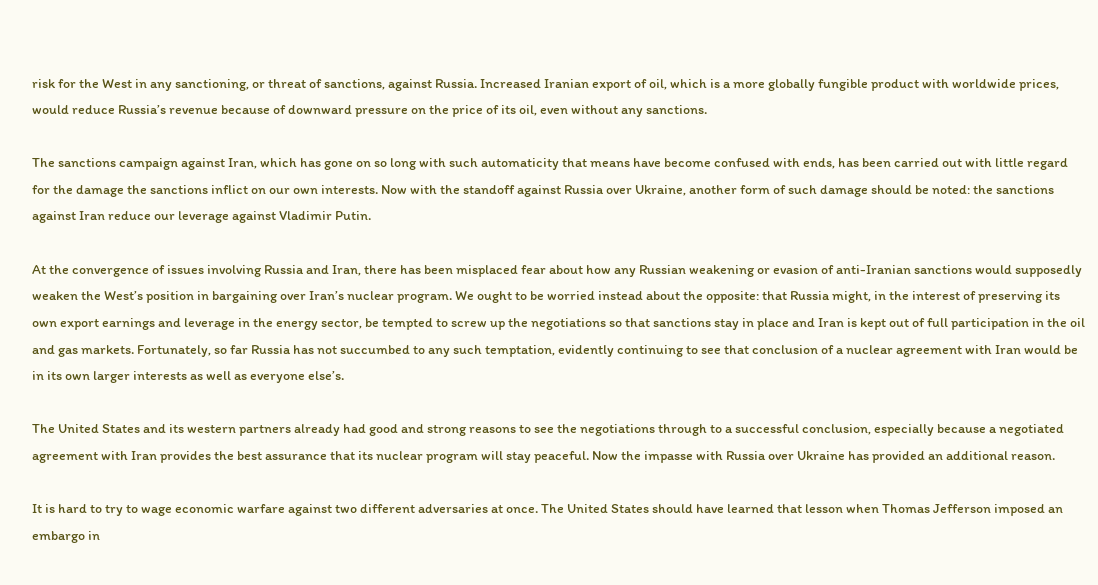risk for the West in any sanctioning, or threat of sanctions, against Russia. Increased Iranian export of oil, which is a more globally fungible product with worldwide prices, would reduce Russia’s revenue because of downward pressure on the price of its oil, even without any sanctions.

The sanctions campaign against Iran, which has gone on so long with such automaticity that means have become confused with ends, has been carried out with little regard for the damage the sanctions inflict on our own interests. Now with the standoff against Russia over Ukraine, another form of such damage should be noted: the sanctions against Iran reduce our leverage against Vladimir Putin.

At the convergence of issues involving Russia and Iran, there has been misplaced fear about how any Russian weakening or evasion of anti-Iranian sanctions would supposedly weaken the West’s position in bargaining over Iran’s nuclear program. We ought to be worried instead about the opposite: that Russia might, in the interest of preserving its own export earnings and leverage in the energy sector, be tempted to screw up the negotiations so that sanctions stay in place and Iran is kept out of full participation in the oil and gas markets. Fortunately, so far Russia has not succumbed to any such temptation, evidently continuing to see that conclusion of a nuclear agreement with Iran would be in its own larger interests as well as everyone else’s.

The United States and its western partners already had good and strong reasons to see the negotiations through to a successful conclusion, especially because a negotiated agreement with Iran provides the best assurance that its nuclear program will stay peaceful. Now the impasse with Russia over Ukraine has provided an additional reason.

It is hard to try to wage economic warfare against two different adversaries at once. The United States should have learned that lesson when Thomas Jefferson imposed an embargo in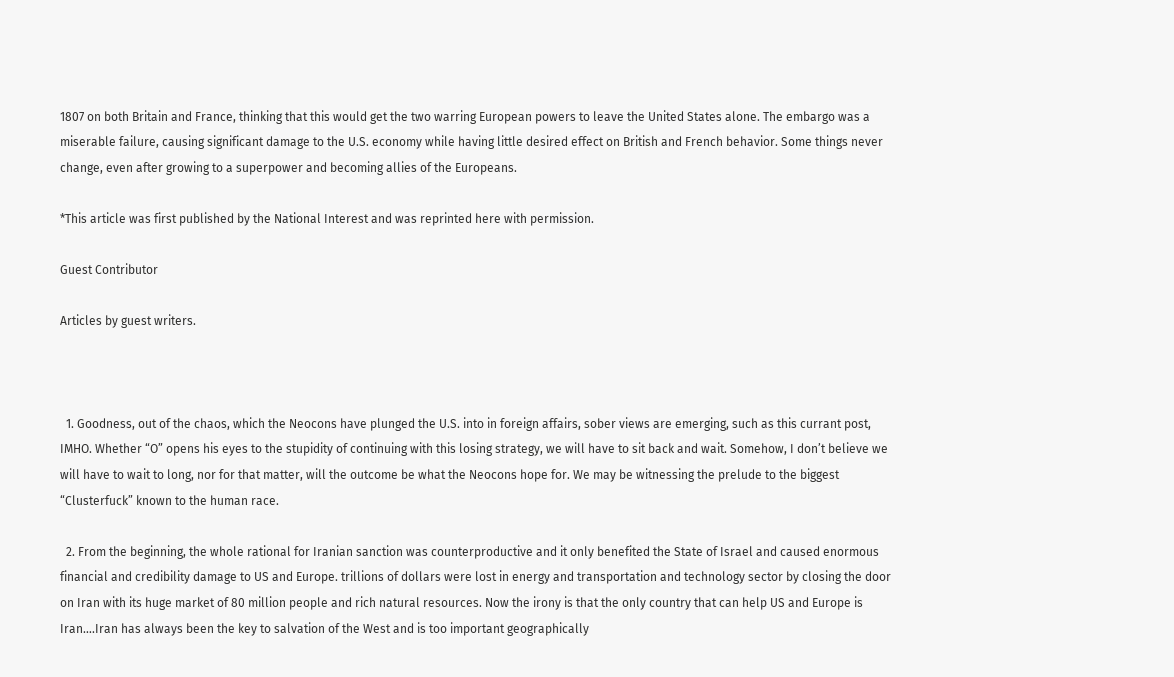1807 on both Britain and France, thinking that this would get the two warring European powers to leave the United States alone. The embargo was a miserable failure, causing significant damage to the U.S. economy while having little desired effect on British and French behavior. Some things never change, even after growing to a superpower and becoming allies of the Europeans.

*This article was first published by the National Interest and was reprinted here with permission.

Guest Contributor

Articles by guest writers.



  1. Goodness, out of the chaos, which the Neocons have plunged the U.S. into in foreign affairs, sober views are emerging, such as this currant post, IMHO. Whether “O” opens his eyes to the stupidity of continuing with this losing strategy, we will have to sit back and wait. Somehow, I don’t believe we will have to wait to long, nor for that matter, will the outcome be what the Neocons hope for. We may be witnessing the prelude to the biggest “Clusterfuck” known to the human race.

  2. From the beginning, the whole rational for Iranian sanction was counterproductive and it only benefited the State of Israel and caused enormous financial and credibility damage to US and Europe. trillions of dollars were lost in energy and transportation and technology sector by closing the door on Iran with its huge market of 80 million people and rich natural resources. Now the irony is that the only country that can help US and Europe is Iran….Iran has always been the key to salvation of the West and is too important geographically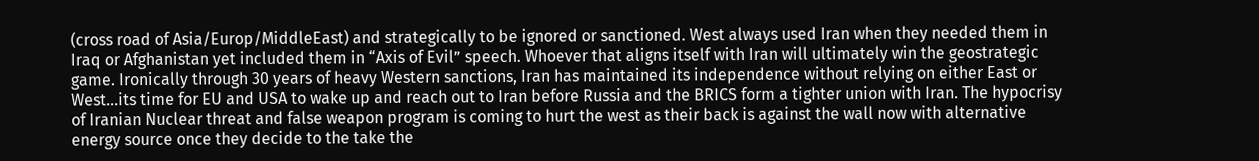(cross road of Asia/Europ/MiddleEast) and strategically to be ignored or sanctioned. West always used Iran when they needed them in Iraq or Afghanistan yet included them in “Axis of Evil” speech. Whoever that aligns itself with Iran will ultimately win the geostrategic game. Ironically through 30 years of heavy Western sanctions, Iran has maintained its independence without relying on either East or West…its time for EU and USA to wake up and reach out to Iran before Russia and the BRICS form a tighter union with Iran. The hypocrisy of Iranian Nuclear threat and false weapon program is coming to hurt the west as their back is against the wall now with alternative energy source once they decide to the take the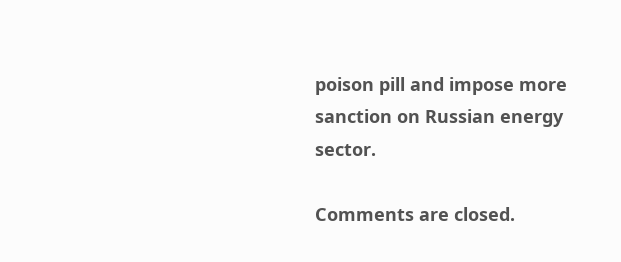poison pill and impose more sanction on Russian energy sector.

Comments are closed.